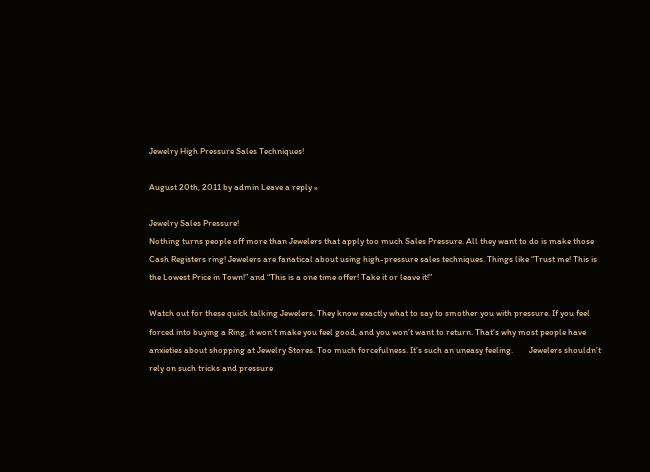Jewelry High Pressure Sales Techniques!

August 20th, 2011 by admin Leave a reply »

Jewelry Sales Pressure!
Nothing turns people off more than Jewelers that apply too much Sales Pressure. All they want to do is make those Cash Registers ring! Jewelers are fanatical about using high-pressure sales techniques. Things like “Trust me! This is the Lowest Price in Town!” and “This is a one time offer! Take it or leave it!”

Watch out for these quick talking Jewelers. They know exactly what to say to smother you with pressure. If you feel forced into buying a Ring, it won’t make you feel good, and you won’t want to return. That’s why most people have anxieties about shopping at Jewelry Stores. Too much forcefulness. It’s such an uneasy feeling.        Jewelers shouldn’t rely on such tricks and pressure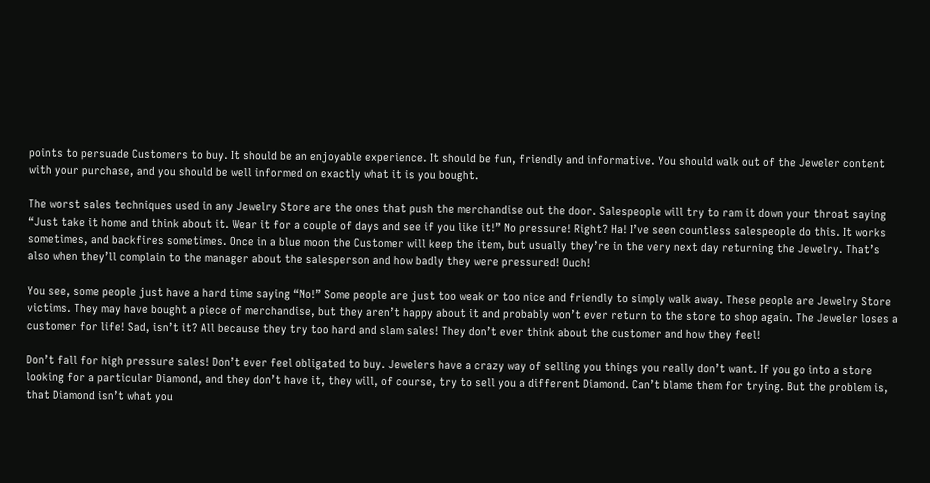points to persuade Customers to buy. It should be an enjoyable experience. It should be fun, friendly and informative. You should walk out of the Jeweler content with your purchase, and you should be well informed on exactly what it is you bought.

The worst sales techniques used in any Jewelry Store are the ones that push the merchandise out the door. Salespeople will try to ram it down your throat saying “Just take it home and think about it. Wear it for a couple of days and see if you like it!” No pressure! Right? Ha! I’ve seen countless salespeople do this. It works sometimes, and backfires sometimes. Once in a blue moon the Customer will keep the item, but usually they’re in the very next day returning the Jewelry. That’s also when they’ll complain to the manager about the salesperson and how badly they were pressured! Ouch!

You see, some people just have a hard time saying “No!” Some people are just too weak or too nice and friendly to simply walk away. These people are Jewelry Store victims. They may have bought a piece of merchandise, but they aren’t happy about it and probably won’t ever return to the store to shop again. The Jeweler loses a customer for life! Sad, isn’t it? All because they try too hard and slam sales! They don’t ever think about the customer and how they feel!

Don’t fall for high pressure sales! Don’t ever feel obligated to buy. Jewelers have a crazy way of selling you things you really don’t want. If you go into a store looking for a particular Diamond, and they don’t have it, they will, of course, try to sell you a different Diamond. Can’t blame them for trying. But the problem is, that Diamond isn’t what you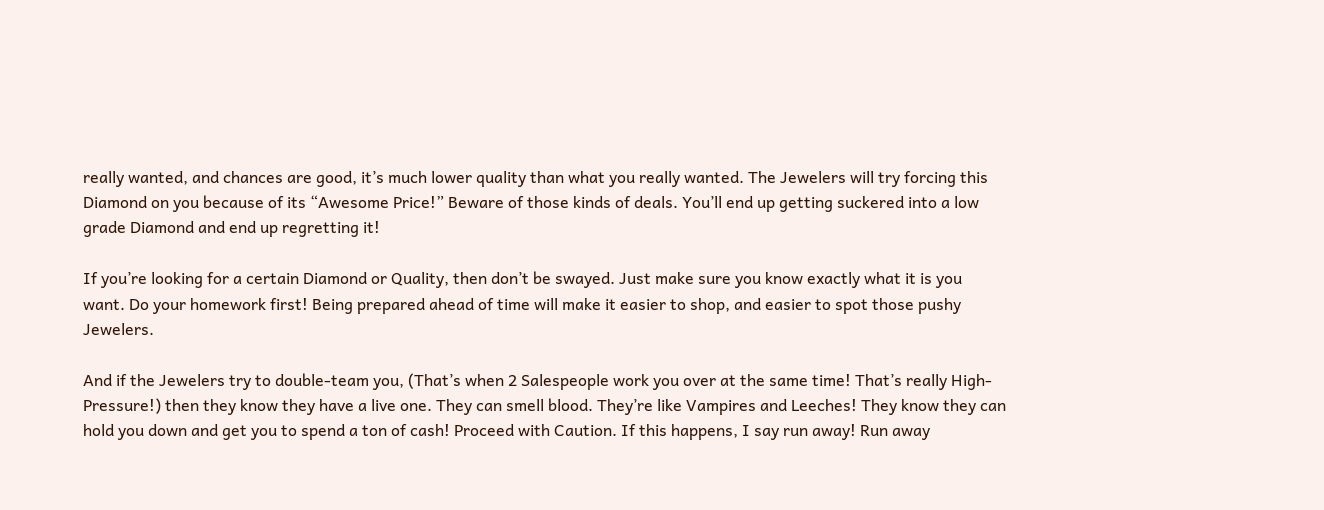really wanted, and chances are good, it’s much lower quality than what you really wanted. The Jewelers will try forcing this Diamond on you because of its “Awesome Price!” Beware of those kinds of deals. You’ll end up getting suckered into a low grade Diamond and end up regretting it!

If you’re looking for a certain Diamond or Quality, then don’t be swayed. Just make sure you know exactly what it is you want. Do your homework first! Being prepared ahead of time will make it easier to shop, and easier to spot those pushy Jewelers.

And if the Jewelers try to double-team you, (That’s when 2 Salespeople work you over at the same time! That’s really High-Pressure!) then they know they have a live one. They can smell blood. They’re like Vampires and Leeches! They know they can hold you down and get you to spend a ton of cash! Proceed with Caution. If this happens, I say run away! Run away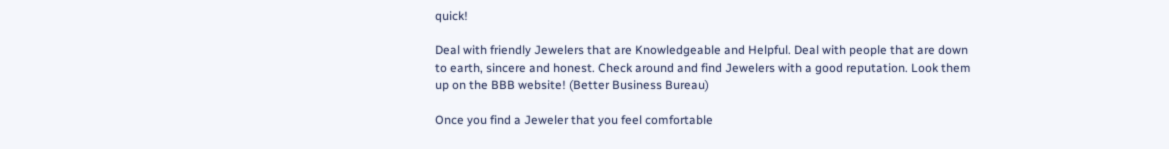quick!

Deal with friendly Jewelers that are Knowledgeable and Helpful. Deal with people that are down to earth, sincere and honest. Check around and find Jewelers with a good reputation. Look them up on the BBB website! (Better Business Bureau)

Once you find a Jeweler that you feel comfortable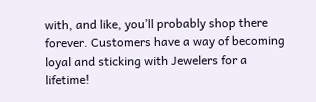with, and like, you’ll probably shop there forever. Customers have a way of becoming loyal and sticking with Jewelers for a lifetime!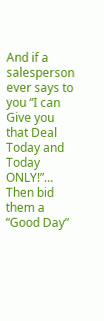And if a salesperson ever says to you “I can Give you that Deal Today and Today ONLY!”… Then bid them a “Good Day”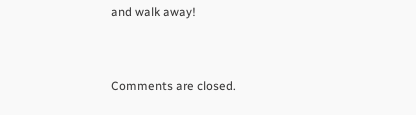and walk away!


Comments are closed.